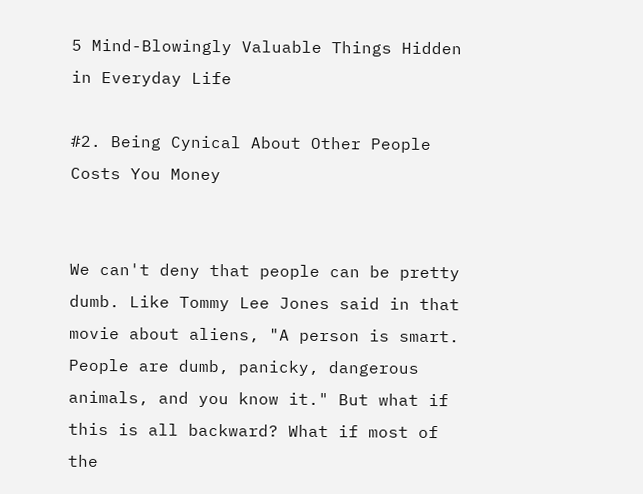5 Mind-Blowingly Valuable Things Hidden in Everyday Life

#2. Being Cynical About Other People Costs You Money


We can't deny that people can be pretty dumb. Like Tommy Lee Jones said in that movie about aliens, "A person is smart. People are dumb, panicky, dangerous animals, and you know it." But what if this is all backward? What if most of the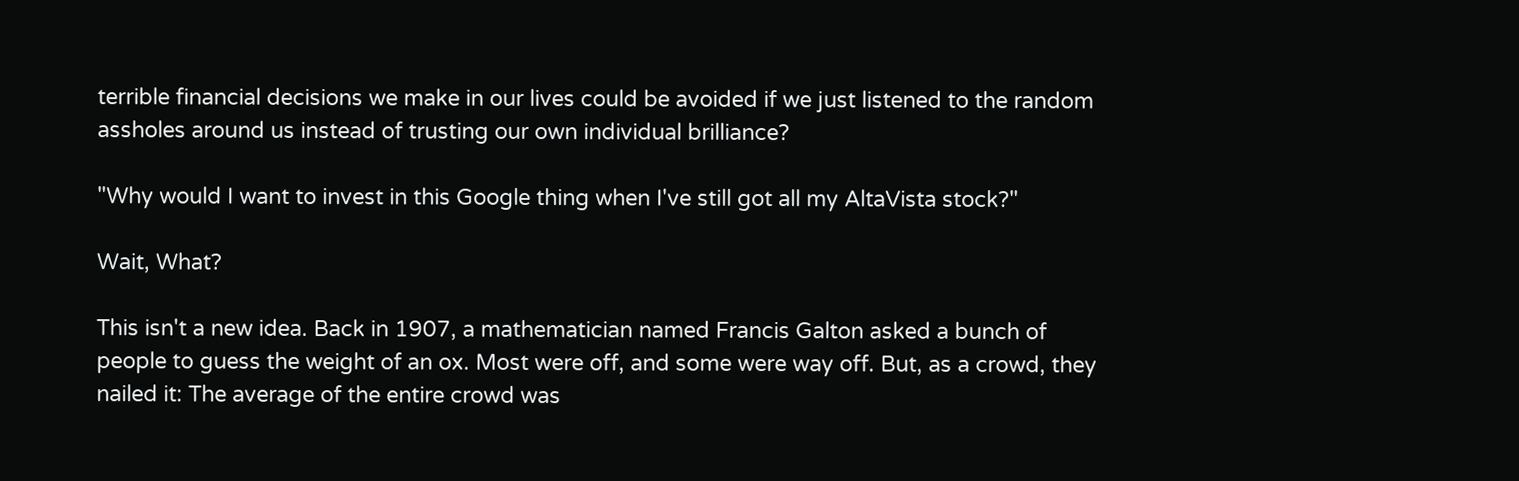terrible financial decisions we make in our lives could be avoided if we just listened to the random assholes around us instead of trusting our own individual brilliance?

"Why would I want to invest in this Google thing when I've still got all my AltaVista stock?"

Wait, What?

This isn't a new idea. Back in 1907, a mathematician named Francis Galton asked a bunch of people to guess the weight of an ox. Most were off, and some were way off. But, as a crowd, they nailed it: The average of the entire crowd was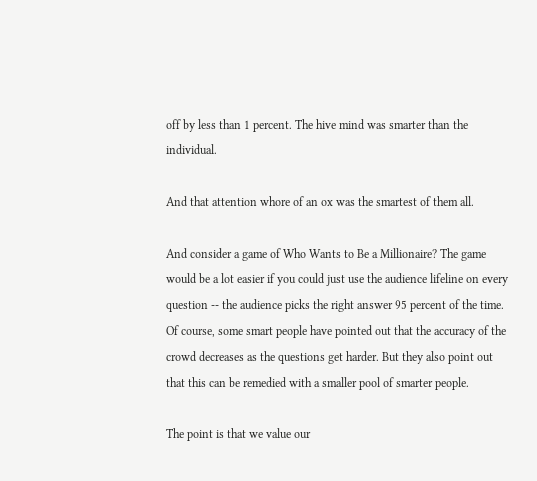off by less than 1 percent. The hive mind was smarter than the individual.

And that attention whore of an ox was the smartest of them all.

And consider a game of Who Wants to Be a Millionaire? The game would be a lot easier if you could just use the audience lifeline on every question -- the audience picks the right answer 95 percent of the time. Of course, some smart people have pointed out that the accuracy of the crowd decreases as the questions get harder. But they also point out that this can be remedied with a smaller pool of smarter people.

The point is that we value our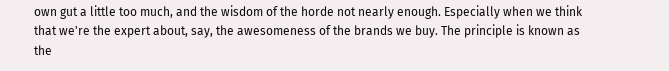own gut a little too much, and the wisdom of the horde not nearly enough. Especially when we think that we're the expert about, say, the awesomeness of the brands we buy. The principle is known as the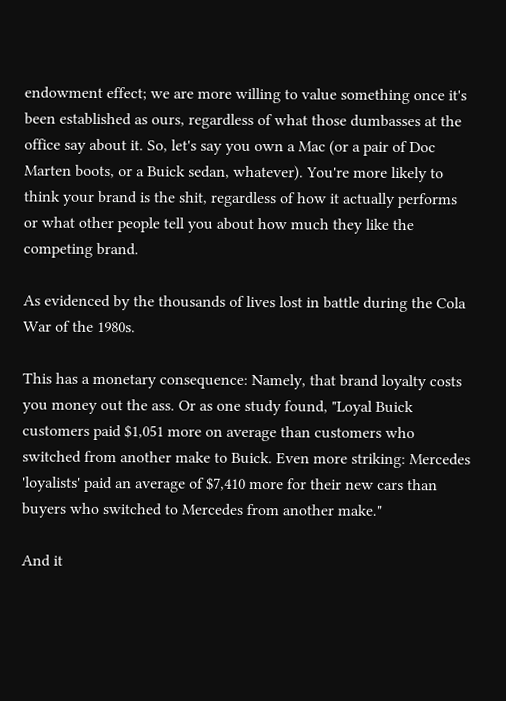endowment effect; we are more willing to value something once it's been established as ours, regardless of what those dumbasses at the office say about it. So, let's say you own a Mac (or a pair of Doc Marten boots, or a Buick sedan, whatever). You're more likely to think your brand is the shit, regardless of how it actually performs or what other people tell you about how much they like the competing brand.

As evidenced by the thousands of lives lost in battle during the Cola War of the 1980s.

This has a monetary consequence: Namely, that brand loyalty costs you money out the ass. Or as one study found, "Loyal Buick customers paid $1,051 more on average than customers who switched from another make to Buick. Even more striking: Mercedes 'loyalists' paid an average of $7,410 more for their new cars than buyers who switched to Mercedes from another make."

And it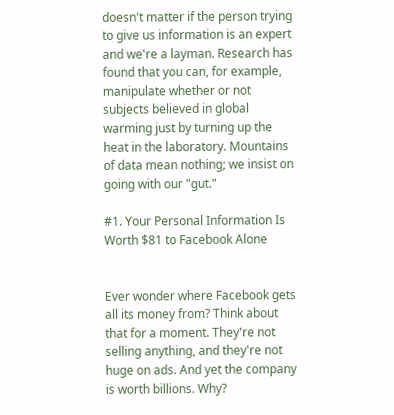doesn't matter if the person trying to give us information is an expert and we're a layman. Research has found that you can, for example, manipulate whether or not subjects believed in global warming just by turning up the heat in the laboratory. Mountains of data mean nothing; we insist on going with our "gut."

#1. Your Personal Information Is Worth $81 to Facebook Alone


Ever wonder where Facebook gets all its money from? Think about that for a moment. They're not selling anything, and they're not huge on ads. And yet the company is worth billions. Why?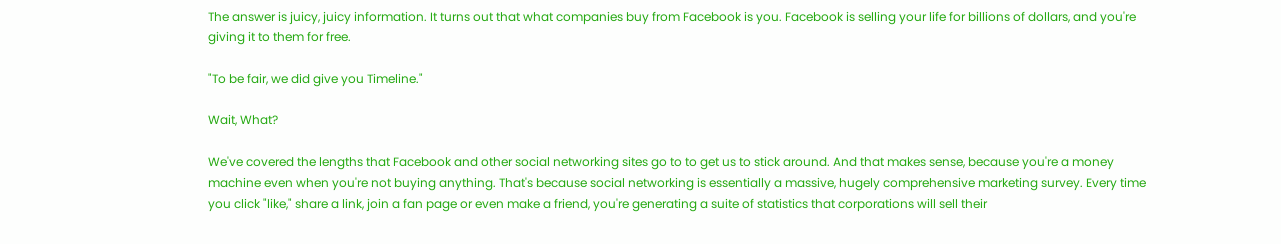The answer is juicy, juicy information. It turns out that what companies buy from Facebook is you. Facebook is selling your life for billions of dollars, and you're giving it to them for free.

"To be fair, we did give you Timeline."

Wait, What?

We've covered the lengths that Facebook and other social networking sites go to to get us to stick around. And that makes sense, because you're a money machine even when you're not buying anything. That's because social networking is essentially a massive, hugely comprehensive marketing survey. Every time you click "like," share a link, join a fan page or even make a friend, you're generating a suite of statistics that corporations will sell their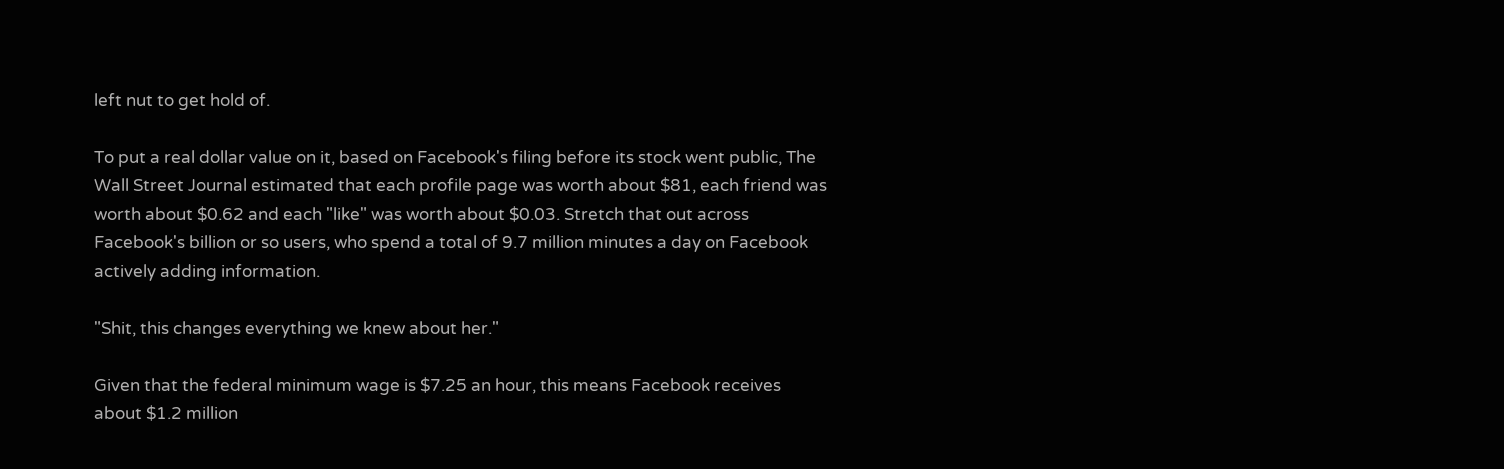left nut to get hold of.

To put a real dollar value on it, based on Facebook's filing before its stock went public, The Wall Street Journal estimated that each profile page was worth about $81, each friend was worth about $0.62 and each "like" was worth about $0.03. Stretch that out across Facebook's billion or so users, who spend a total of 9.7 million minutes a day on Facebook actively adding information.

"Shit, this changes everything we knew about her."

Given that the federal minimum wage is $7.25 an hour, this means Facebook receives about $1.2 million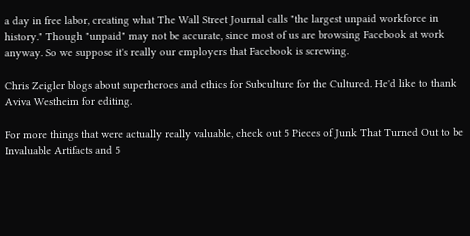a day in free labor, creating what The Wall Street Journal calls "the largest unpaid workforce in history." Though "unpaid" may not be accurate, since most of us are browsing Facebook at work anyway. So we suppose it's really our employers that Facebook is screwing.

Chris Zeigler blogs about superheroes and ethics for Subculture for the Cultured. He'd like to thank Aviva Westheim for editing.

For more things that were actually really valuable, check out 5 Pieces of Junk That Turned Out to be Invaluable Artifacts and 5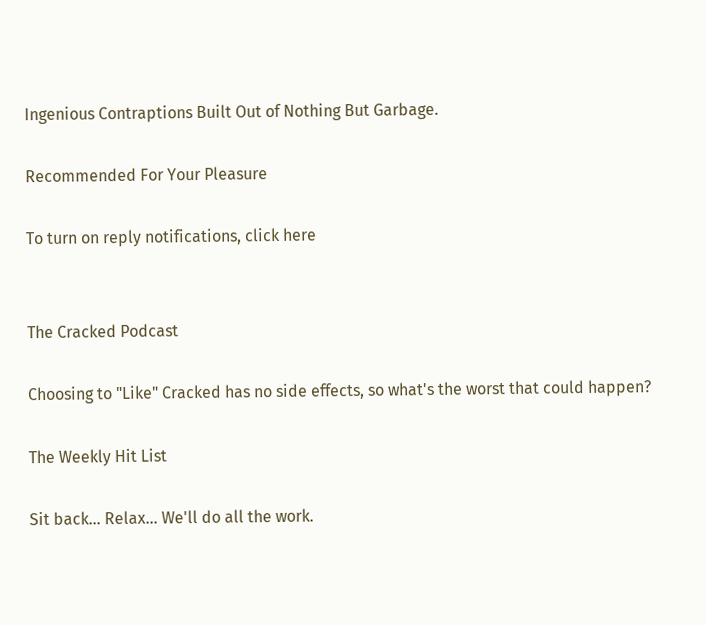Ingenious Contraptions Built Out of Nothing But Garbage.

Recommended For Your Pleasure

To turn on reply notifications, click here


The Cracked Podcast

Choosing to "Like" Cracked has no side effects, so what's the worst that could happen?

The Weekly Hit List

Sit back... Relax... We'll do all the work.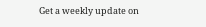Get a weekly update on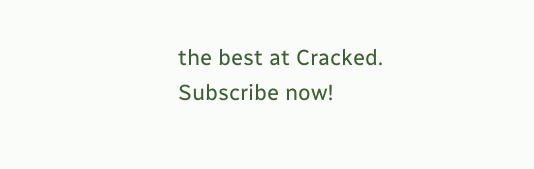the best at Cracked. Subscribe now!